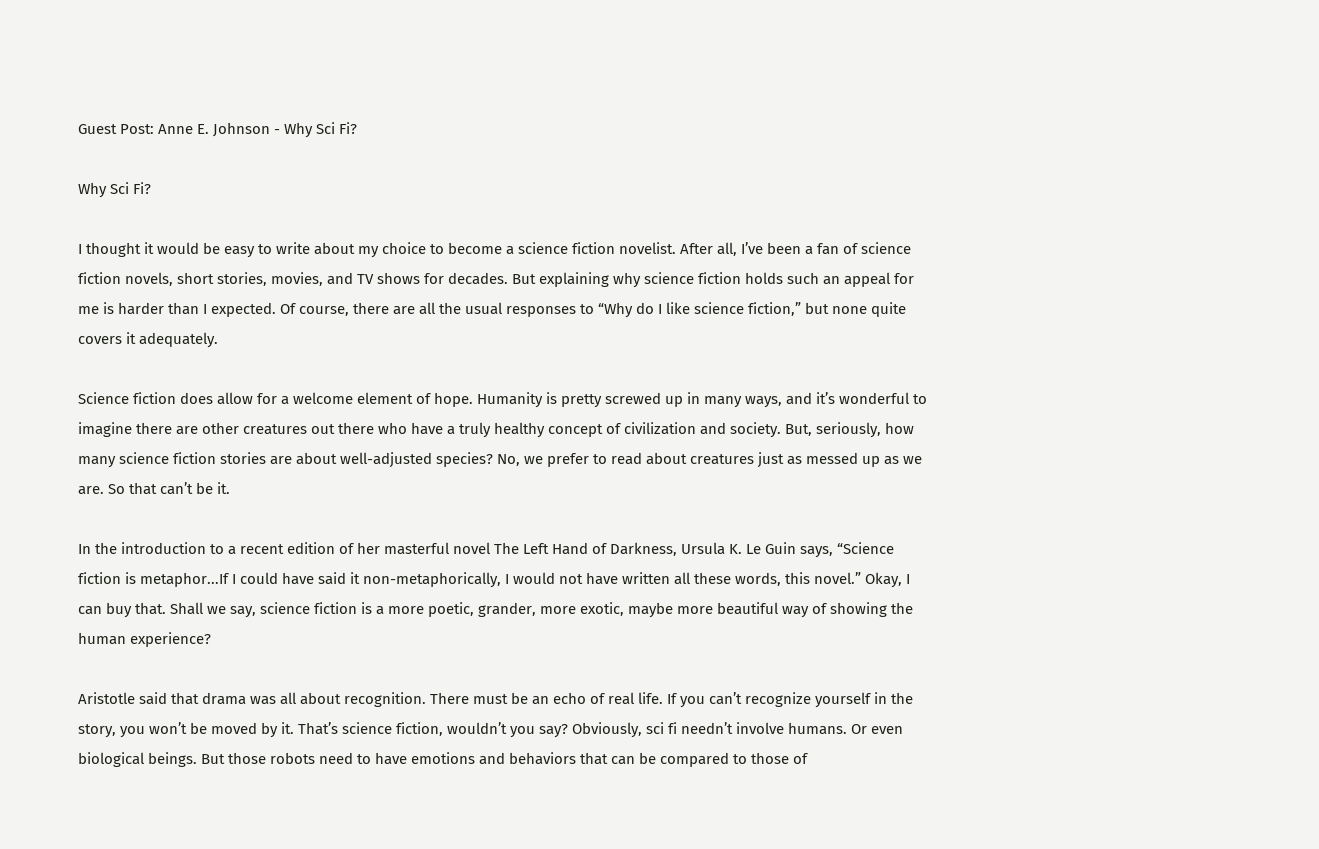Guest Post: Anne E. Johnson - Why Sci Fi?

Why Sci Fi?

I thought it would be easy to write about my choice to become a science fiction novelist. After all, I’ve been a fan of science fiction novels, short stories, movies, and TV shows for decades. But explaining why science fiction holds such an appeal for me is harder than I expected. Of course, there are all the usual responses to “Why do I like science fiction,” but none quite covers it adequately.

Science fiction does allow for a welcome element of hope. Humanity is pretty screwed up in many ways, and it’s wonderful to imagine there are other creatures out there who have a truly healthy concept of civilization and society. But, seriously, how many science fiction stories are about well-adjusted species? No, we prefer to read about creatures just as messed up as we are. So that can’t be it.

In the introduction to a recent edition of her masterful novel The Left Hand of Darkness, Ursula K. Le Guin says, “Science fiction is metaphor...If I could have said it non-metaphorically, I would not have written all these words, this novel.” Okay, I can buy that. Shall we say, science fiction is a more poetic, grander, more exotic, maybe more beautiful way of showing the human experience?

Aristotle said that drama was all about recognition. There must be an echo of real life. If you can’t recognize yourself in the story, you won’t be moved by it. That’s science fiction, wouldn’t you say? Obviously, sci fi needn’t involve humans. Or even biological beings. But those robots need to have emotions and behaviors that can be compared to those of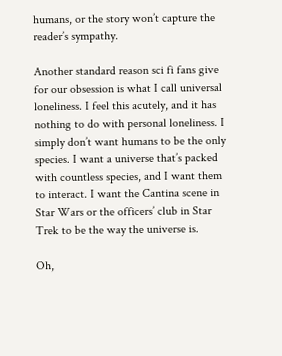humans, or the story won’t capture the reader’s sympathy.

Another standard reason sci fi fans give for our obsession is what I call universal loneliness. I feel this acutely, and it has nothing to do with personal loneliness. I simply don’t want humans to be the only species. I want a universe that’s packed with countless species, and I want them to interact. I want the Cantina scene in Star Wars or the officers’ club in Star Trek to be the way the universe is.

Oh,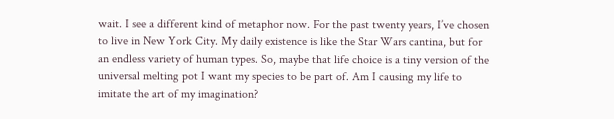wait. I see a different kind of metaphor now. For the past twenty years, I’ve chosen to live in New York City. My daily existence is like the Star Wars cantina, but for an endless variety of human types. So, maybe that life choice is a tiny version of the universal melting pot I want my species to be part of. Am I causing my life to imitate the art of my imagination?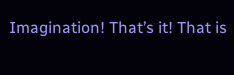Imagination! That’s it! That is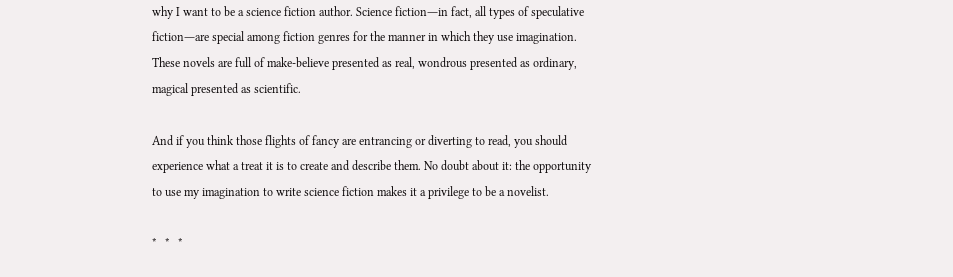why I want to be a science fiction author. Science fiction―in fact, all types of speculative fiction―are special among fiction genres for the manner in which they use imagination. These novels are full of make-believe presented as real, wondrous presented as ordinary, magical presented as scientific.

And if you think those flights of fancy are entrancing or diverting to read, you should experience what a treat it is to create and describe them. No doubt about it: the opportunity to use my imagination to write science fiction makes it a privilege to be a novelist.

*   *   *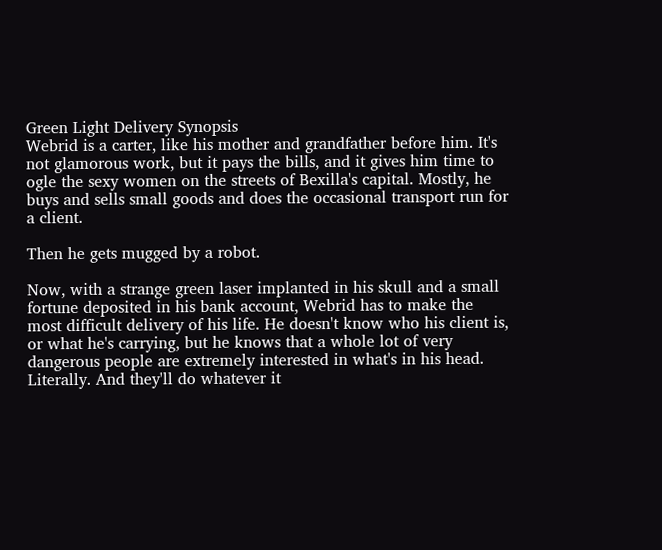Green Light Delivery Synopsis
Webrid is a carter, like his mother and grandfather before him. It's not glamorous work, but it pays the bills, and it gives him time to ogle the sexy women on the streets of Bexilla's capital. Mostly, he buys and sells small goods and does the occasional transport run for a client.

Then he gets mugged by a robot.

Now, with a strange green laser implanted in his skull and a small fortune deposited in his bank account, Webrid has to make the most difficult delivery of his life. He doesn't know who his client is, or what he's carrying, but he knows that a whole lot of very dangerous people are extremely interested in what's in his head. Literally. And they'll do whatever it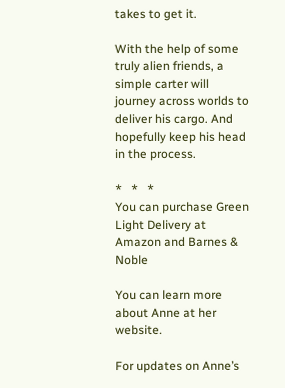takes to get it.

With the help of some truly alien friends, a simple carter will journey across worlds to deliver his cargo. And hopefully keep his head in the process.

*   *   *
You can purchase Green Light Delivery at Amazon and Barnes & Noble

You can learn more about Anne at her website.

For updates on Anne’s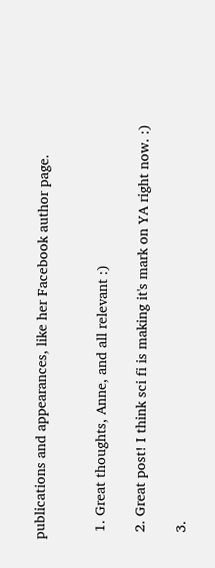publications and appearances, like her Facebook author page.


  1. Great thoughts, Anne, and all relevant :)

  2. Great post! I think sci fi is making it's mark on YA right now. :)

  3.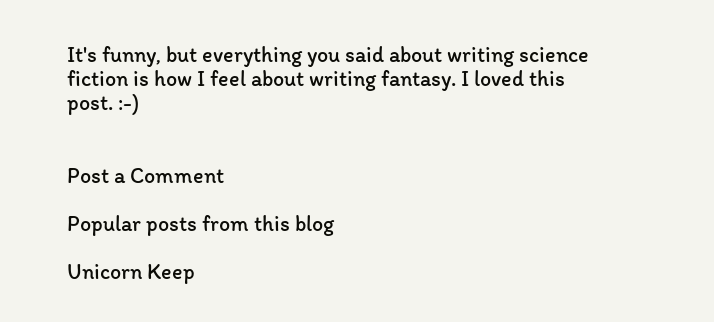It's funny, but everything you said about writing science fiction is how I feel about writing fantasy. I loved this post. :-)


Post a Comment

Popular posts from this blog

Unicorn Keep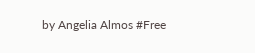by Angelia Almos #Free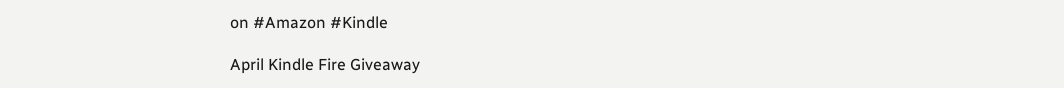on #Amazon #Kindle

April Kindle Fire Giveaway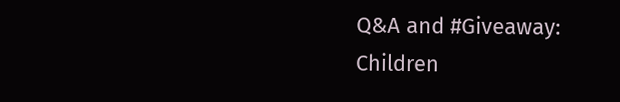Q&A and #Giveaway: Children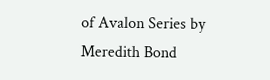of Avalon Series by Meredith Bond